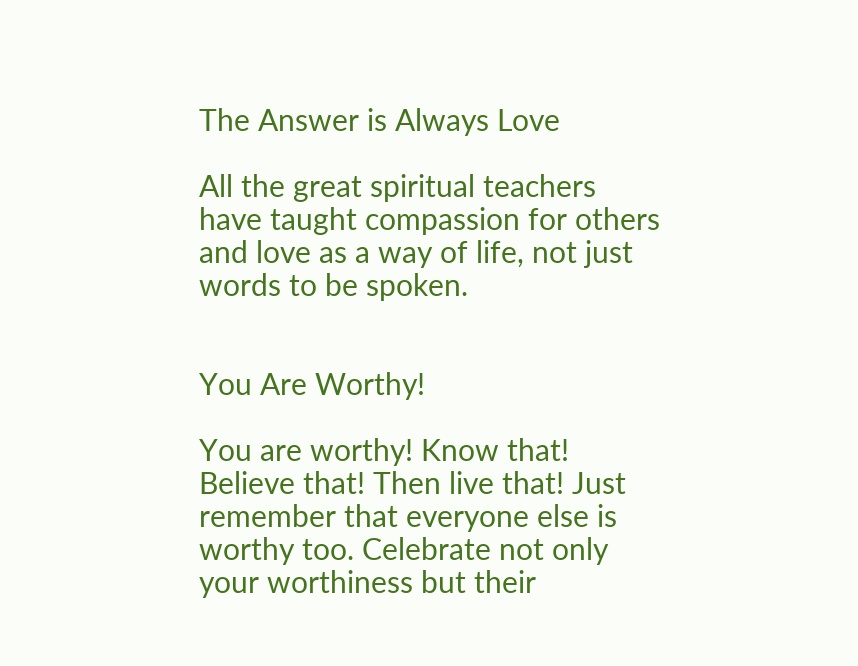The Answer is Always Love

All the great spiritual teachers have taught compassion for others and love as a way of life, not just words to be spoken.


You Are Worthy!

You are worthy! Know that! Believe that! Then live that! Just remember that everyone else is worthy too. Celebrate not only your worthiness but their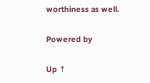worthiness as well.

Powered by

Up ↑